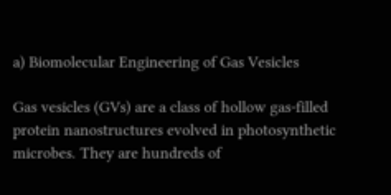a) Biomolecular Engineering of Gas Vesicles

Gas vesicles (GVs) are a class of hollow gas-filled protein nanostructures evolved in photosynthetic microbes. They are hundreds of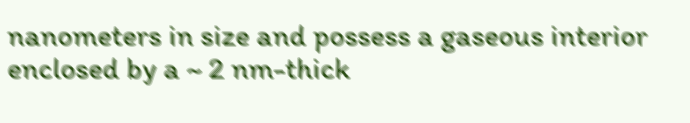nanometers in size and possess a gaseous interior enclosed by a ~ 2 nm-thick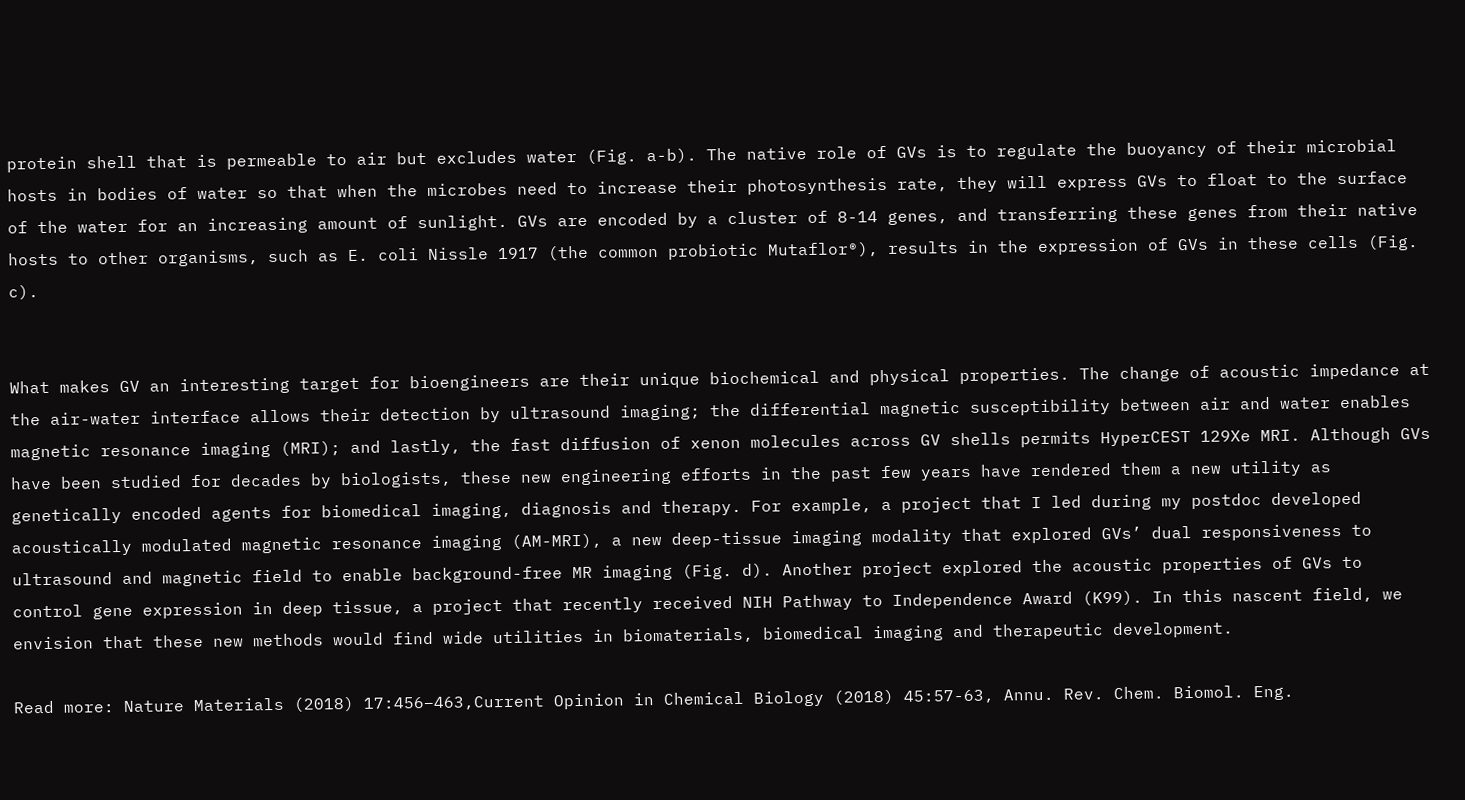protein shell that is permeable to air but excludes water (Fig. a-b). The native role of GVs is to regulate the buoyancy of their microbial hosts in bodies of water so that when the microbes need to increase their photosynthesis rate, they will express GVs to float to the surface of the water for an increasing amount of sunlight. GVs are encoded by a cluster of 8-14 genes, and transferring these genes from their native hosts to other organisms, such as E. coli Nissle 1917 (the common probiotic Mutaflor®), results in the expression of GVs in these cells (Fig. c).


What makes GV an interesting target for bioengineers are their unique biochemical and physical properties. The change of acoustic impedance at the air-water interface allows their detection by ultrasound imaging; the differential magnetic susceptibility between air and water enables magnetic resonance imaging (MRI); and lastly, the fast diffusion of xenon molecules across GV shells permits HyperCEST 129Xe MRI. Although GVs have been studied for decades by biologists, these new engineering efforts in the past few years have rendered them a new utility as genetically encoded agents for biomedical imaging, diagnosis and therapy. For example, a project that I led during my postdoc developed acoustically modulated magnetic resonance imaging (AM-MRI), a new deep-tissue imaging modality that explored GVs’ dual responsiveness to ultrasound and magnetic field to enable background-free MR imaging (Fig. d). Another project explored the acoustic properties of GVs to control gene expression in deep tissue, a project that recently received NIH Pathway to Independence Award (K99). In this nascent field, we envision that these new methods would find wide utilities in biomaterials, biomedical imaging and therapeutic development.

Read more: Nature Materials (2018) 17:456–463,Current Opinion in Chemical Biology (2018) 45:57-63, Annu. Rev. Chem. Biomol. Eng.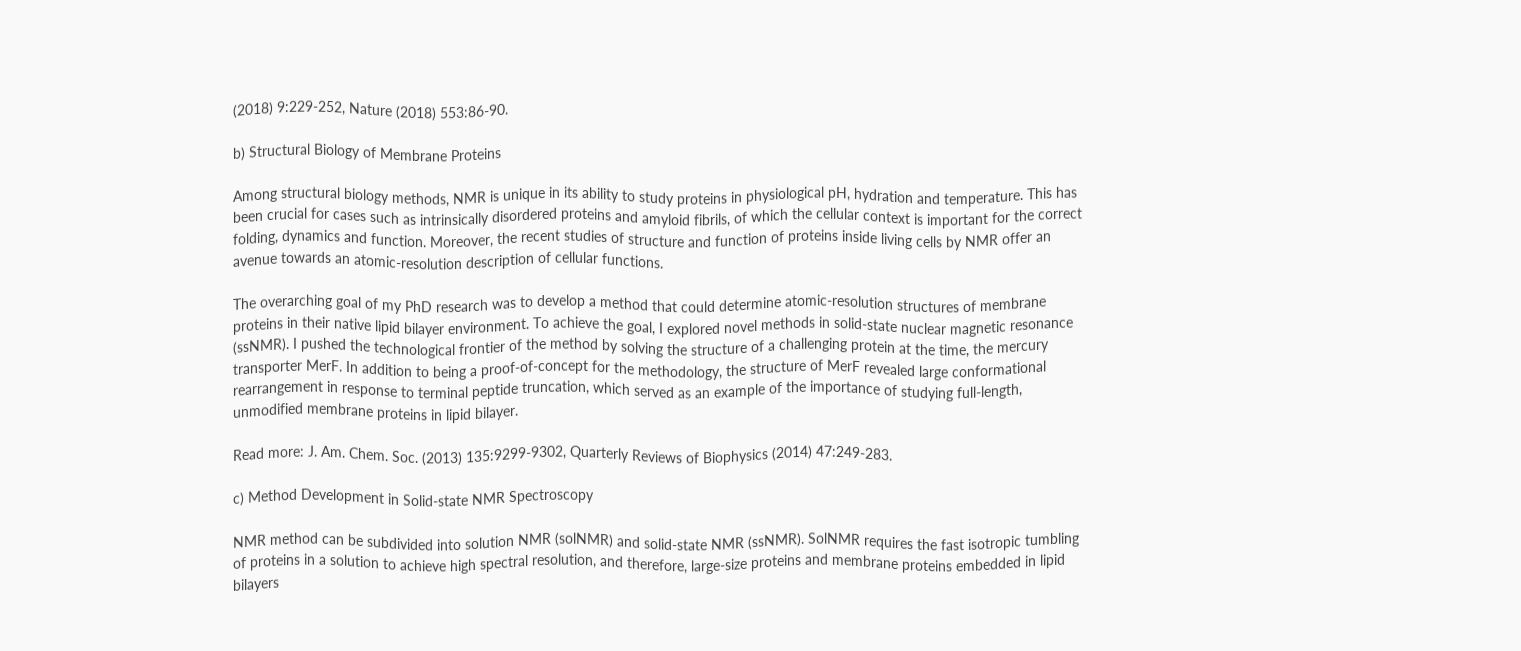(2018) 9:229-252, Nature (2018) 553:86-90.

b) Structural Biology of Membrane Proteins

Among structural biology methods, NMR is unique in its ability to study proteins in physiological pH, hydration and temperature. This has been crucial for cases such as intrinsically disordered proteins and amyloid fibrils, of which the cellular context is important for the correct folding, dynamics and function. Moreover, the recent studies of structure and function of proteins inside living cells by NMR offer an avenue towards an atomic-resolution description of cellular functions.

The overarching goal of my PhD research was to develop a method that could determine atomic-resolution structures of membrane proteins in their native lipid bilayer environment. To achieve the goal, I explored novel methods in solid-state nuclear magnetic resonance (ssNMR). I pushed the technological frontier of the method by solving the structure of a challenging protein at the time, the mercury transporter MerF. In addition to being a proof-of-concept for the methodology, the structure of MerF revealed large conformational rearrangement in response to terminal peptide truncation, which served as an example of the importance of studying full-length, unmodified membrane proteins in lipid bilayer.

Read more: J. Am. Chem. Soc. (2013) 135:9299-9302, Quarterly Reviews of Biophysics (2014) 47:249-283.

c) Method Development in Solid-state NMR Spectroscopy

NMR method can be subdivided into solution NMR (solNMR) and solid-state NMR (ssNMR). SolNMR requires the fast isotropic tumbling of proteins in a solution to achieve high spectral resolution, and therefore, large-size proteins and membrane proteins embedded in lipid bilayers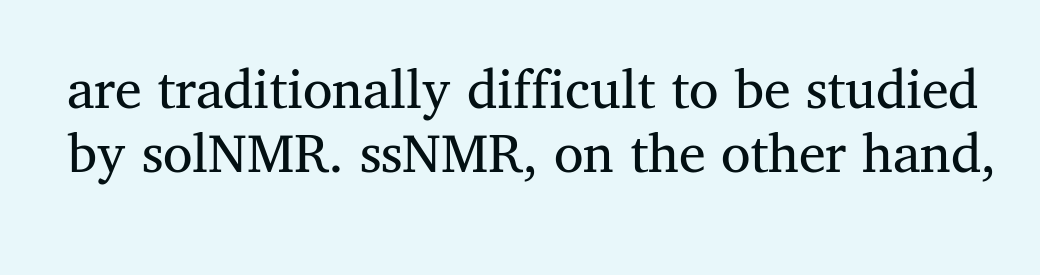are traditionally difficult to be studied by solNMR. ssNMR, on the other hand,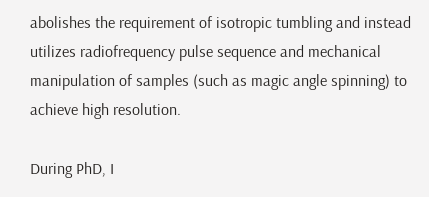abolishes the requirement of isotropic tumbling and instead utilizes radiofrequency pulse sequence and mechanical manipulation of samples (such as magic angle spinning) to achieve high resolution.

During PhD, I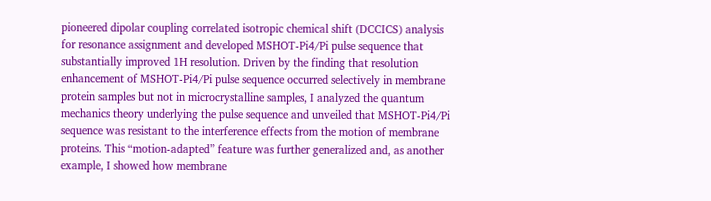pioneered dipolar coupling correlated isotropic chemical shift (DCCICS) analysis for resonance assignment and developed MSHOT-Pi4/Pi pulse sequence that substantially improved 1H resolution. Driven by the finding that resolution enhancement of MSHOT-Pi4/Pi pulse sequence occurred selectively in membrane protein samples but not in microcrystalline samples, I analyzed the quantum mechanics theory underlying the pulse sequence and unveiled that MSHOT-Pi4/Pi sequence was resistant to the interference effects from the motion of membrane proteins. This “motion-adapted” feature was further generalized and, as another example, I showed how membrane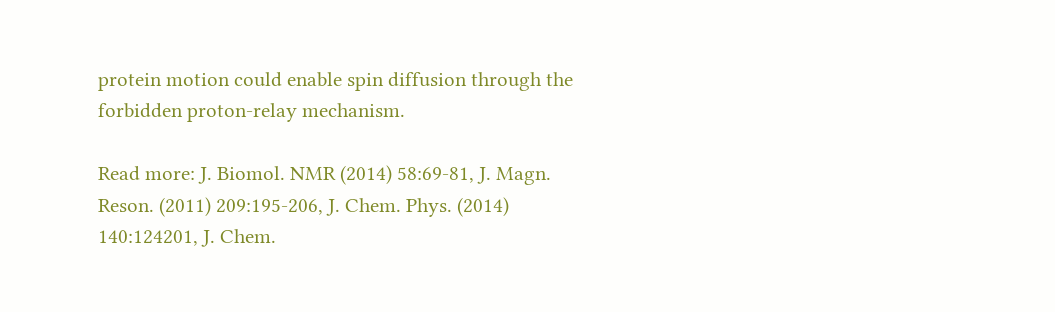protein motion could enable spin diffusion through the forbidden proton-relay mechanism.

Read more: J. Biomol. NMR (2014) 58:69-81, J. Magn. Reson. (2011) 209:195-206, J. Chem. Phys. (2014) 140:124201, J. Chem.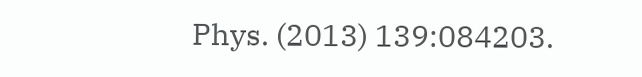Phys. (2013) 139:084203.